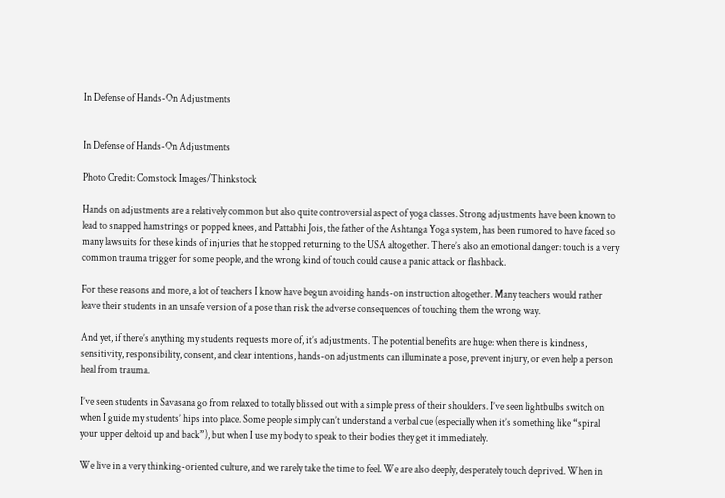In Defense of Hands-On Adjustments


In Defense of Hands-On Adjustments

Photo Credit: Comstock Images/Thinkstock

Hands on adjustments are a relatively common but also quite controversial aspect of yoga classes. Strong adjustments have been known to lead to snapped hamstrings or popped knees, and Pattabhi Jois, the father of the Ashtanga Yoga system, has been rumored to have faced so many lawsuits for these kinds of injuries that he stopped returning to the USA altogether. There’s also an emotional danger: touch is a very common trauma trigger for some people, and the wrong kind of touch could cause a panic attack or flashback.

For these reasons and more, a lot of teachers I know have begun avoiding hands-on instruction altogether. Many teachers would rather leave their students in an unsafe version of a pose than risk the adverse consequences of touching them the wrong way.

And yet, if there’s anything my students requests more of, it’s adjustments. The potential benefits are huge: when there is kindness, sensitivity, responsibility, consent, and clear intentions, hands-on adjustments can illuminate a pose, prevent injury, or even help a person heal from trauma.

I’ve seen students in Savasana go from relaxed to totally blissed out with a simple press of their shoulders. I’ve seen lightbulbs switch on when I guide my students’ hips into place. Some people simply can’t understand a verbal cue (especially when it’s something like “spiral your upper deltoid up and back”), but when I use my body to speak to their bodies they get it immediately.

We live in a very thinking-oriented culture, and we rarely take the time to feel. We are also deeply, desperately touch deprived. When in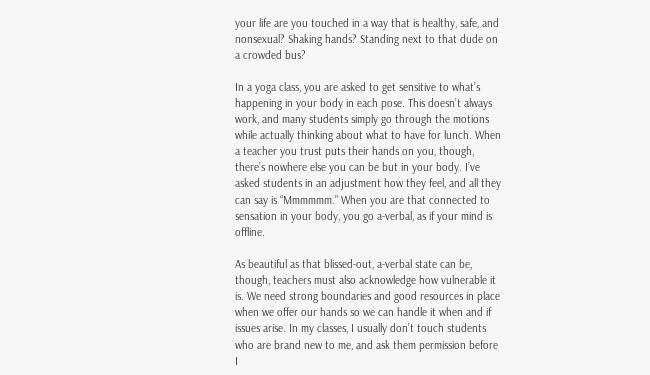your life are you touched in a way that is healthy, safe, and nonsexual? Shaking hands? Standing next to that dude on a crowded bus?

In a yoga class, you are asked to get sensitive to what’s happening in your body in each pose. This doesn’t always work, and many students simply go through the motions while actually thinking about what to have for lunch. When a teacher you trust puts their hands on you, though, there’s nowhere else you can be but in your body. I’ve asked students in an adjustment how they feel, and all they can say is “Mmmmmm.” When you are that connected to sensation in your body, you go a-verbal, as if your mind is offline.

As beautiful as that blissed-out, a-verbal state can be, though, teachers must also acknowledge how vulnerable it is. We need strong boundaries and good resources in place when we offer our hands so we can handle it when and if issues arise. In my classes, I usually don’t touch students who are brand new to me, and ask them permission before I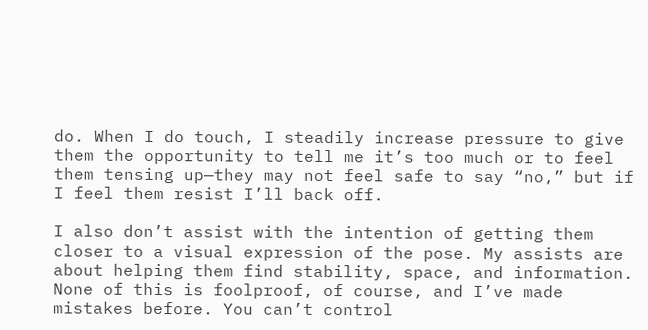do. When I do touch, I steadily increase pressure to give them the opportunity to tell me it’s too much or to feel them tensing up—they may not feel safe to say “no,” but if I feel them resist I’ll back off.

I also don’t assist with the intention of getting them closer to a visual expression of the pose. My assists are about helping them find stability, space, and information. None of this is foolproof, of course, and I’ve made mistakes before. You can’t control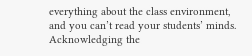everything about the class environment, and you can’t read your students’ minds. Acknowledging the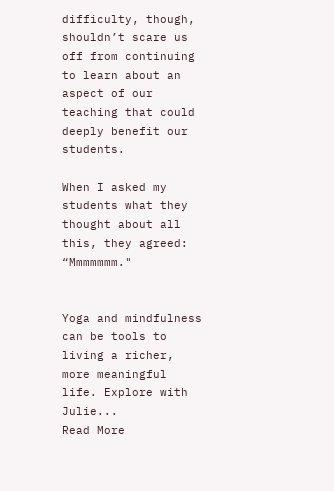difficulty, though, shouldn’t scare us off from continuing to learn about an aspect of our teaching that could deeply benefit our students.

When I asked my students what they thought about all this, they agreed: “Mmmmmmm."


Yoga and mindfulness can be tools to living a richer, more meaningful life. Explore with Julie...
Read More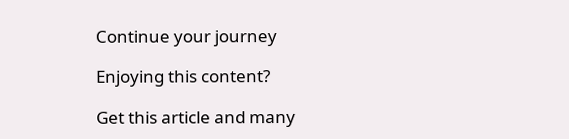Continue your journey

Enjoying this content?

Get this article and many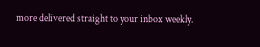more delivered straight to your inbox weekly.